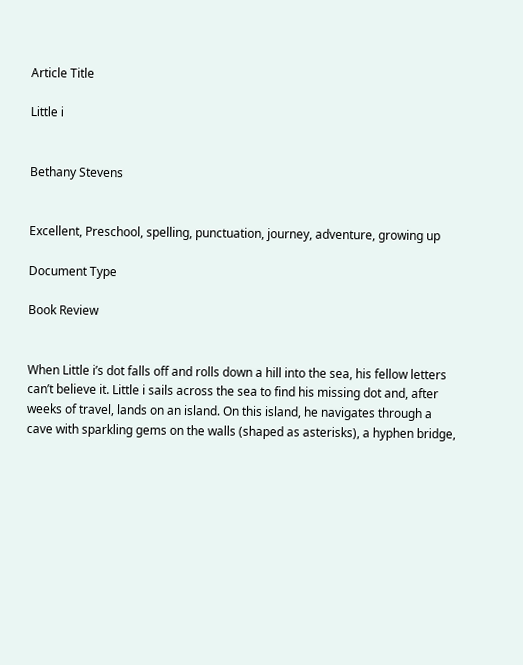Article Title

Little i


Bethany Stevens


Excellent, Preschool, spelling, punctuation, journey, adventure, growing up

Document Type

Book Review


When Little i’s dot falls off and rolls down a hill into the sea, his fellow letters can’t believe it. Little i sails across the sea to find his missing dot and, after weeks of travel, lands on an island. On this island, he navigates through a cave with sparkling gems on the walls (shaped as asterisks), a hyphen bridge,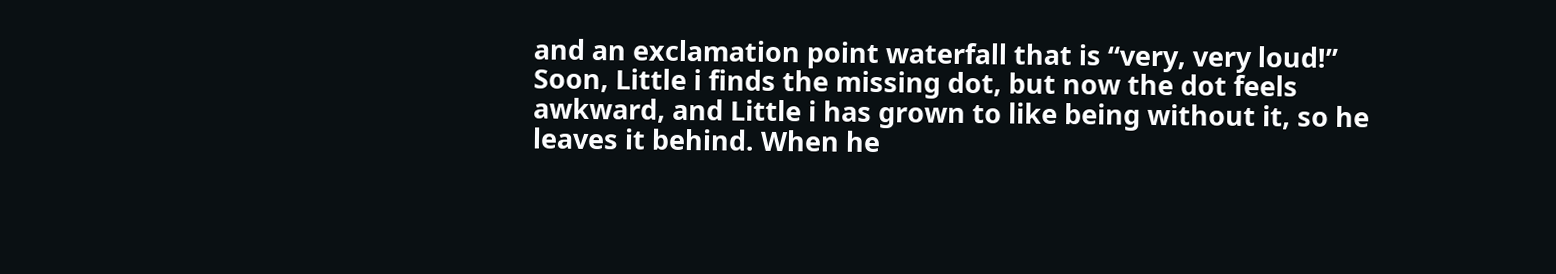and an exclamation point waterfall that is “very, very loud!” Soon, Little i finds the missing dot, but now the dot feels awkward, and Little i has grown to like being without it, so he leaves it behind. When he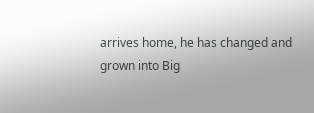arrives home, he has changed and grown into Big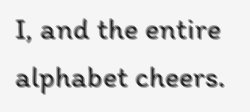I, and the entire alphabet cheers.